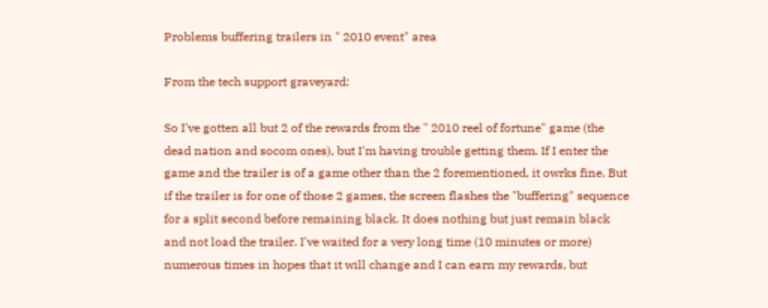Problems buffering trailers in " 2010 event" area

From the tech support graveyard:

So I've gotten all but 2 of the rewards from the " 2010 reel of fortune" game (the dead nation and socom ones), but I'm having trouble getting them. If I enter the game and the trailer is of a game other than the 2 forementioned, it owrks fine. But if the trailer is for one of those 2 games, the screen flashes the "buffering" sequence for a split second before remaining black. It does nothing but just remain black and not load the trailer. I've waited for a very long time (10 minutes or more) numerous times in hopes that it will change and I can earn my rewards, but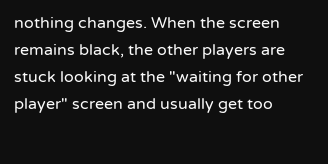nothing changes. When the screen remains black, the other players are stuck looking at the "waiting for other player" screen and usually get too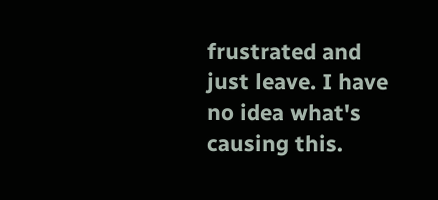frustrated and just leave. I have no idea what's causing this.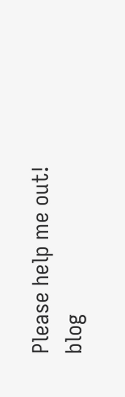Please help me out!
blog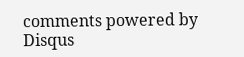comments powered by Disqus